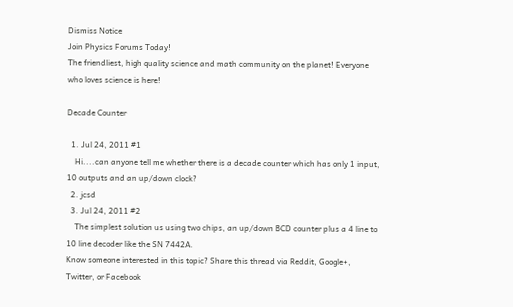Dismiss Notice
Join Physics Forums Today!
The friendliest, high quality science and math community on the planet! Everyone who loves science is here!

Decade Counter

  1. Jul 24, 2011 #1
    Hi....can anyone tell me whether there is a decade counter which has only 1 input, 10 outputs and an up/down clock?
  2. jcsd
  3. Jul 24, 2011 #2
    The simplest solution us using two chips, an up/down BCD counter plus a 4 line to 10 line decoder like the SN 7442A.
Know someone interested in this topic? Share this thread via Reddit, Google+, Twitter, or Facebook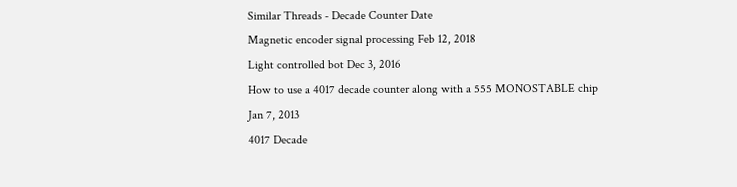Similar Threads - Decade Counter Date
Magnetic encoder signal processing Feb 12, 2018
Light controlled bot Dec 3, 2016
How to use a 4017 decade counter along with a 555 MONOSTABLE chip Jan 7, 2013
4017 Decade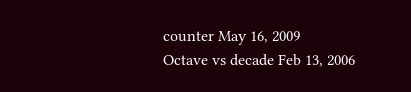counter May 16, 2009
Octave vs decade Feb 13, 2006